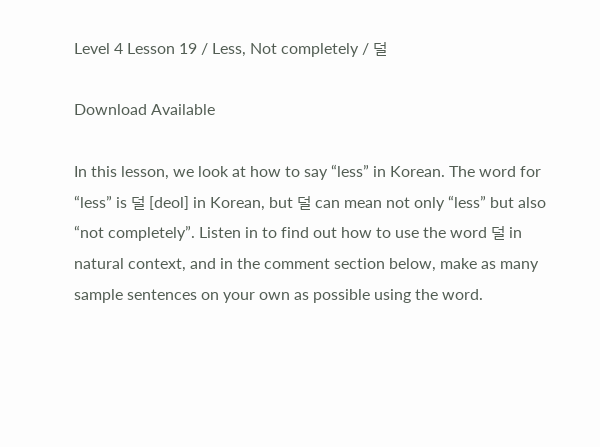Level 4 Lesson 19 / Less, Not completely / 덜

Download Available

In this lesson, we look at how to say “less” in Korean. The word for “less” is 덜 [deol] in Korean, but 덜 can mean not only “less” but also “not completely”. Listen in to find out how to use the word 덜 in natural context, and in the comment section below, make as many sample sentences on your own as possible using the word.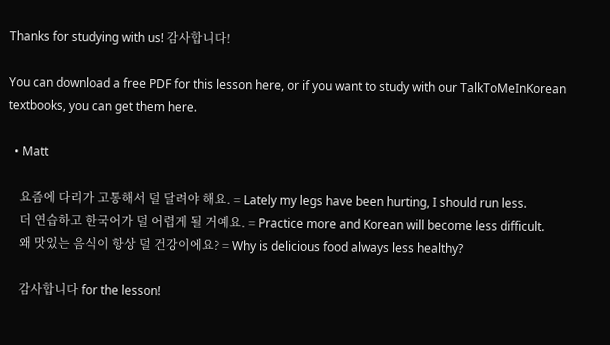Thanks for studying with us! 감사합니다!

You can download a free PDF for this lesson here, or if you want to study with our TalkToMeInKorean textbooks, you can get them here.

  • Matt

    요즘에 다리가 고통해서 덜 달려야 해요. = Lately my legs have been hurting, I should run less.
    더 연습하고 한국어가 덜 어렵게 될 거예요. = Practice more and Korean will become less difficult.
    왜 맛있는 음식이 항상 덜 건강이에요? = Why is delicious food always less healthy?

    감사합니다 for the lesson!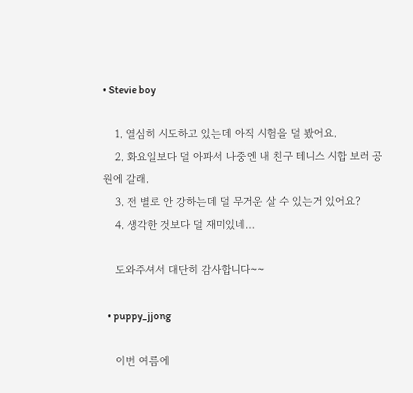• Stevie boy

    1. 열심히 시도하고 있는데 아직 시험을 덜 봤어요.
    2. 화요일보다 덜 아파서 나중엔 내 친구 테니스 시합 보러 공원에 갈래.
    3. 전 별로 안 강하는데 덜 무거운 살 수 있는거 있어요?
    4. 생각한 것보다 덜 재미있네…

    도와주셔서 대단히 감사합니다~~

  • puppy_jjong

    이번 여름에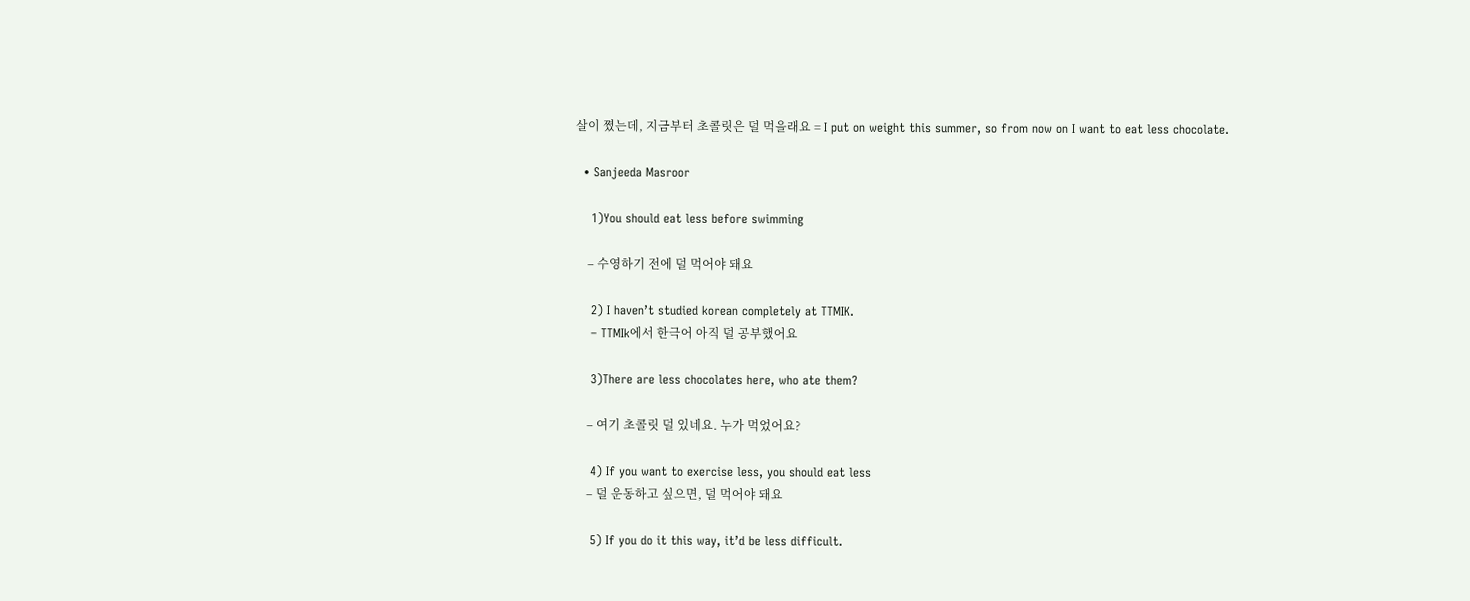살이 쪘는데, 지금부터 초콜릿은 덜 먹을래요 = I put on weight this summer, so from now on I want to eat less chocolate.

  • Sanjeeda Masroor

    1)You should eat less before swimming

    – 수영하기 전에 덜 먹어야 돼요

    2) I haven’t studied korean completely at TTMIK.
    – TTMIk에서 한극어 아직 덜 공부했어요

    3)There are less chocolates here, who ate them?

    – 여기 초콜릿 덜 있네요. 누가 먹었어요?

    4) If you want to exercise less, you should eat less
    – 덜 운동하고 싶으면, 덜 먹어야 돼요

    5) If you do it this way, it’d be less difficult.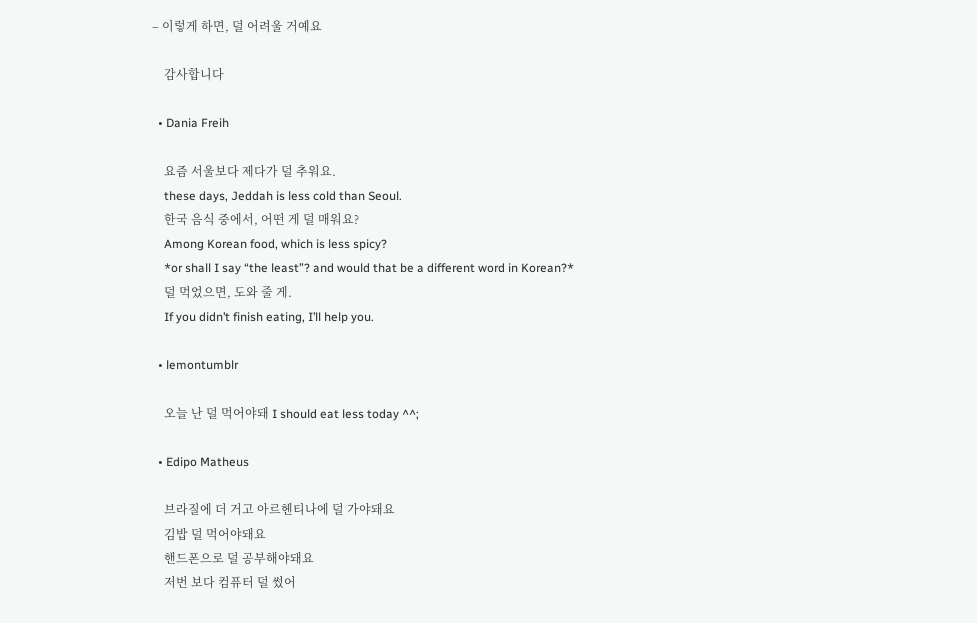– 이렇게 하면, 덜 어려울 거예요

    감사합니다

  • Dania Freih

    요즘 서울보다 제다가 덜 추워요.
    these days, Jeddah is less cold than Seoul.
    한국 음식 중에서, 어떤 게 덜 매워요?
    Among Korean food, which is less spicy?
    *or shall I say “the least”? and would that be a different word in Korean?*
    덜 먹었으면, 도와 줄 게.
    If you didn’t finish eating, I’ll help you.

  • lemontumblr

    오늘 난 덜 먹어야돼 I should eat less today ^^;

  • Edipo Matheus

    브라질에 더 거고 아르헨티나에 덜 가야돼요
    김밥 덜 먹어야돼요
    핸드폰으로 덜 공부해야돼요
    저번 보다 컴퓨터 덜 썼어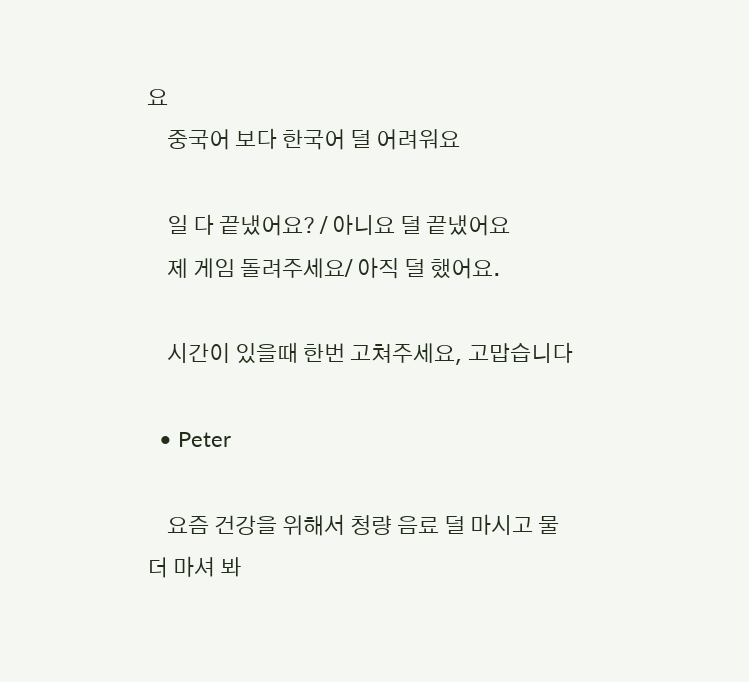요
    중국어 보다 한국어 덜 어려워요

    일 다 끝냈어요? / 아니요 덜 끝냈어요
    제 게임 돌려주세요/ 아직 덜 했어요.

    시간이 있을때 한번 고쳐주세요, 고맙습니다

  • Peter

    요즘 건강을 위해서 청량 음료 덜 마시고 물 더 마셔 봐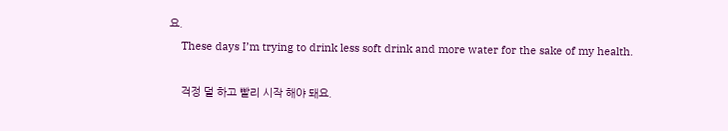요.
    These days I’m trying to drink less soft drink and more water for the sake of my health.

    걱정 덜 하고 빨리 시작 해야 돼요.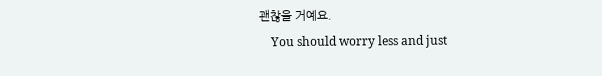괜찮을 거예요.
    You should worry less and just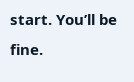start. You’ll be fine.